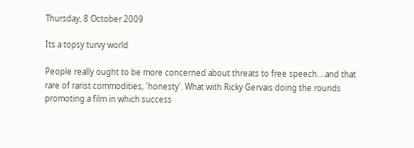Thursday, 8 October 2009

Its a topsy turvy world

People really ought to be more concerned about threats to free speech....and that rare of rarist commodities, 'honesty'. What with Ricky Gervais doing the rounds promoting a film in which success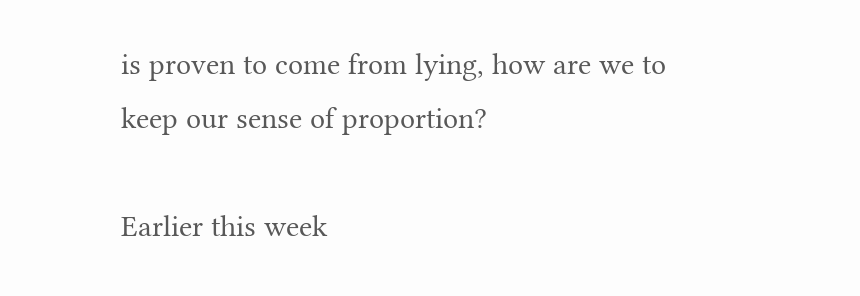is proven to come from lying, how are we to keep our sense of proportion?

Earlier this week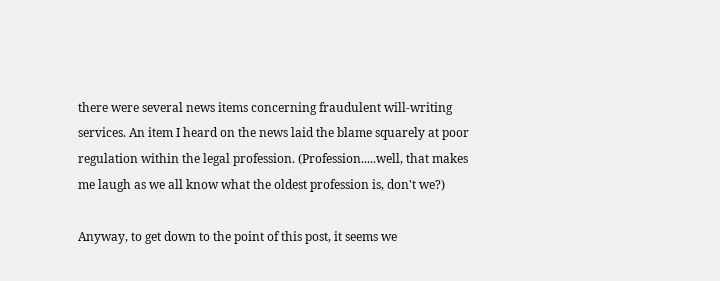there were several news items concerning fraudulent will-writing services. An item I heard on the news laid the blame squarely at poor regulation within the legal profession. (Profession.....well, that makes me laugh as we all know what the oldest profession is, don't we?)

Anyway, to get down to the point of this post, it seems we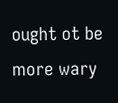ought ot be more wary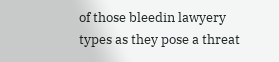of those bleedin lawyery types as they pose a threat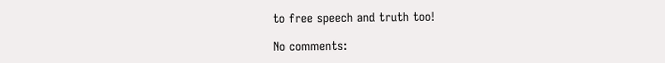to free speech and truth too!

No comments: